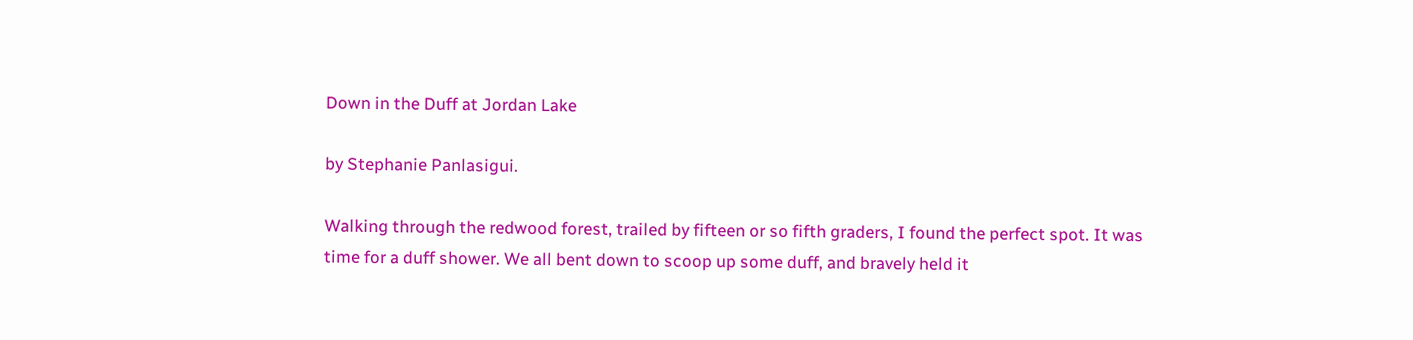Down in the Duff at Jordan Lake

by Stephanie Panlasigui.

Walking through the redwood forest, trailed by fifteen or so fifth graders, I found the perfect spot. It was time for a duff shower. We all bent down to scoop up some duff, and bravely held it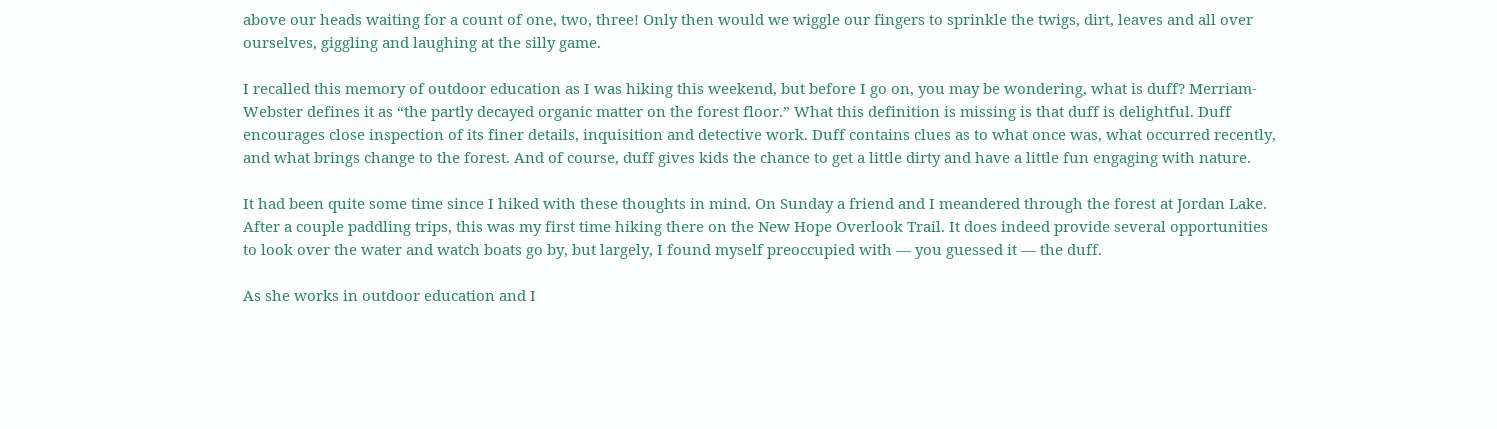above our heads waiting for a count of one, two, three! Only then would we wiggle our fingers to sprinkle the twigs, dirt, leaves and all over ourselves, giggling and laughing at the silly game.

I recalled this memory of outdoor education as I was hiking this weekend, but before I go on, you may be wondering, what is duff? Merriam-Webster defines it as “the partly decayed organic matter on the forest floor.” What this definition is missing is that duff is delightful. Duff encourages close inspection of its finer details, inquisition and detective work. Duff contains clues as to what once was, what occurred recently, and what brings change to the forest. And of course, duff gives kids the chance to get a little dirty and have a little fun engaging with nature.

It had been quite some time since I hiked with these thoughts in mind. On Sunday a friend and I meandered through the forest at Jordan Lake. After a couple paddling trips, this was my first time hiking there on the New Hope Overlook Trail. It does indeed provide several opportunities to look over the water and watch boats go by, but largely, I found myself preoccupied with — you guessed it — the duff.

As she works in outdoor education and I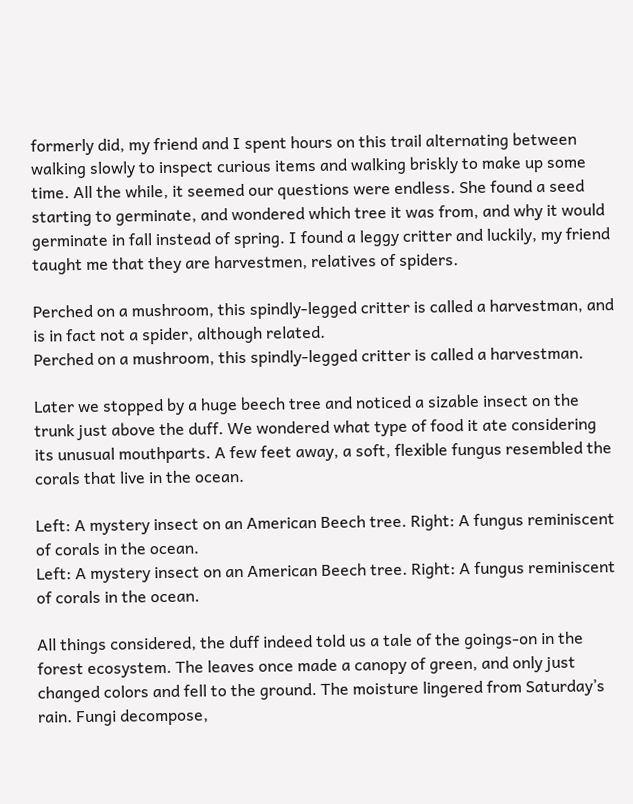formerly did, my friend and I spent hours on this trail alternating between walking slowly to inspect curious items and walking briskly to make up some time. All the while, it seemed our questions were endless. She found a seed starting to germinate, and wondered which tree it was from, and why it would germinate in fall instead of spring. I found a leggy critter and luckily, my friend taught me that they are harvestmen, relatives of spiders.

Perched on a mushroom, this spindly-legged critter is called a harvestman, and is in fact not a spider, although related.
Perched on a mushroom, this spindly-legged critter is called a harvestman.

Later we stopped by a huge beech tree and noticed a sizable insect on the trunk just above the duff. We wondered what type of food it ate considering its unusual mouthparts. A few feet away, a soft, flexible fungus resembled the corals that live in the ocean.

Left: A mystery insect on an American Beech tree. Right: A fungus reminiscent of corals in the ocean.
Left: A mystery insect on an American Beech tree. Right: A fungus reminiscent of corals in the ocean.

All things considered, the duff indeed told us a tale of the goings-on in the forest ecosystem. The leaves once made a canopy of green, and only just changed colors and fell to the ground. The moisture lingered from Saturday’s rain. Fungi decompose,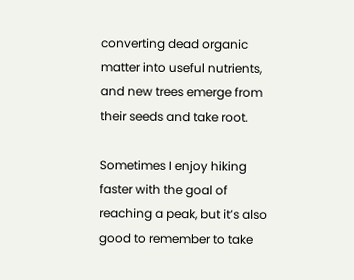converting dead organic matter into useful nutrients, and new trees emerge from their seeds and take root.

Sometimes I enjoy hiking faster with the goal of reaching a peak, but it’s also good to remember to take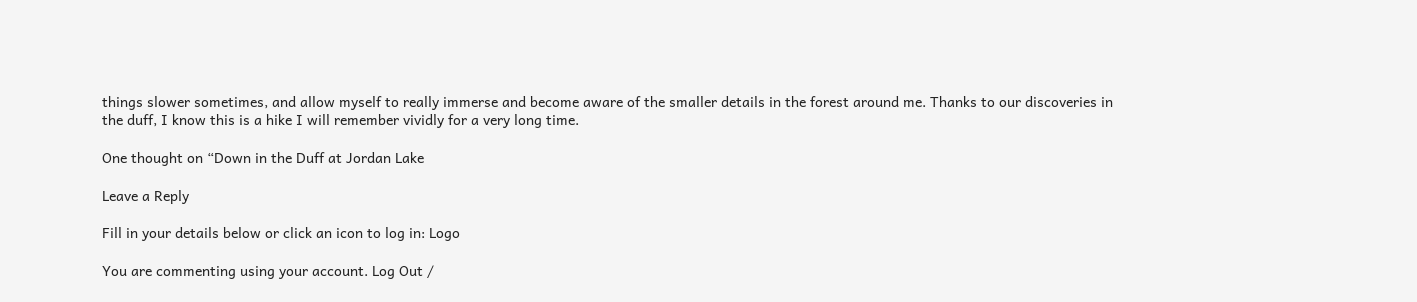things slower sometimes, and allow myself to really immerse and become aware of the smaller details in the forest around me. Thanks to our discoveries in the duff, I know this is a hike I will remember vividly for a very long time.

One thought on “Down in the Duff at Jordan Lake

Leave a Reply

Fill in your details below or click an icon to log in: Logo

You are commenting using your account. Log Out /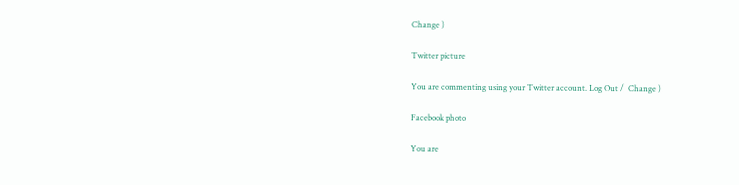Change )

Twitter picture

You are commenting using your Twitter account. Log Out /  Change )

Facebook photo

You are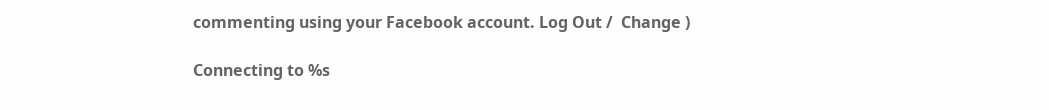commenting using your Facebook account. Log Out /  Change )

Connecting to %s